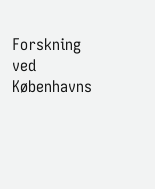Forskning ved Københavns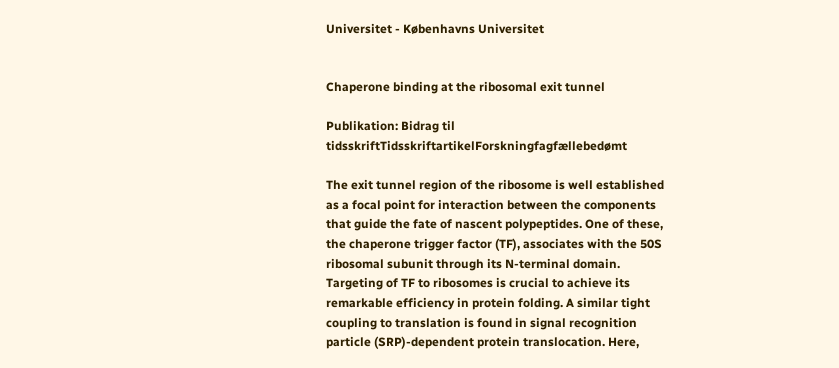Universitet - Københavns Universitet


Chaperone binding at the ribosomal exit tunnel

Publikation: Bidrag til tidsskriftTidsskriftartikelForskningfagfællebedømt

The exit tunnel region of the ribosome is well established as a focal point for interaction between the components that guide the fate of nascent polypeptides. One of these, the chaperone trigger factor (TF), associates with the 50S ribosomal subunit through its N-terminal domain. Targeting of TF to ribosomes is crucial to achieve its remarkable efficiency in protein folding. A similar tight coupling to translation is found in signal recognition particle (SRP)-dependent protein translocation. Here,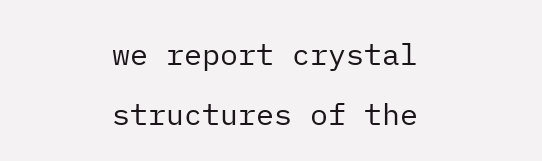we report crystal structures of the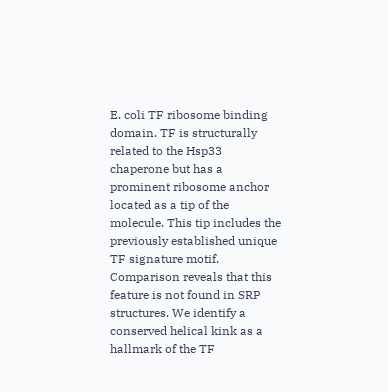E. coli TF ribosome binding domain. TF is structurally related to the Hsp33 chaperone but has a prominent ribosome anchor located as a tip of the molecule. This tip includes the previously established unique TF signature motif. Comparison reveals that this feature is not found in SRP structures. We identify a conserved helical kink as a hallmark of the TF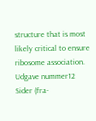structure that is most likely critical to ensure ribosome association.
Udgave nummer12
Sider (fra-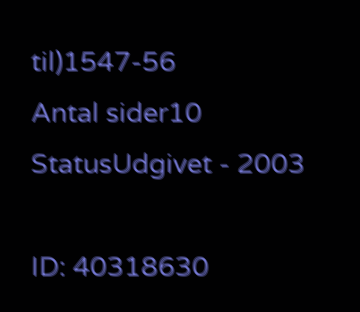til)1547-56
Antal sider10
StatusUdgivet - 2003

ID: 40318630